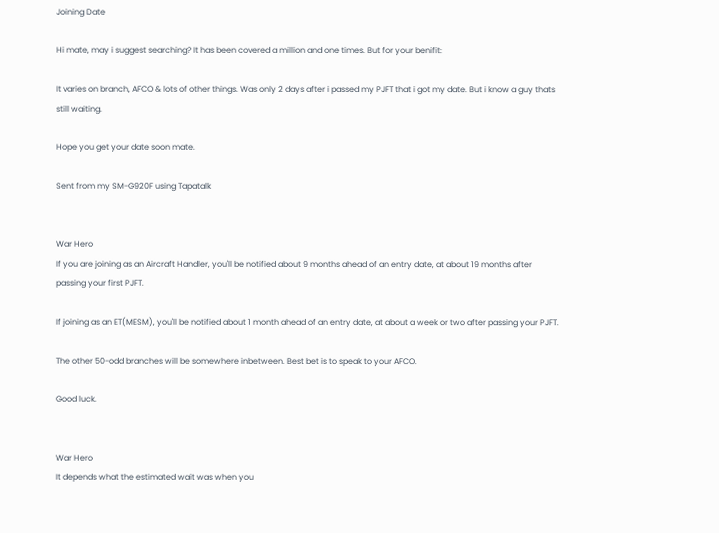Joining Date

Hi mate, may i suggest searching? It has been covered a million and one times. But for your benifit:

It varies on branch, AFCO & lots of other things. Was only 2 days after i passed my PJFT that i got my date. But i know a guy thats still waiting.

Hope you get your date soon mate.

Sent from my SM-G920F using Tapatalk


War Hero
If you are joining as an Aircraft Handler, you'll be notified about 9 months ahead of an entry date, at about 19 months after passing your first PJFT.

If joining as an ET(MESM), you'll be notified about 1 month ahead of an entry date, at about a week or two after passing your PJFT.

The other 50-odd branches will be somewhere inbetween. Best bet is to speak to your AFCO.

Good luck.


War Hero
It depends what the estimated wait was when you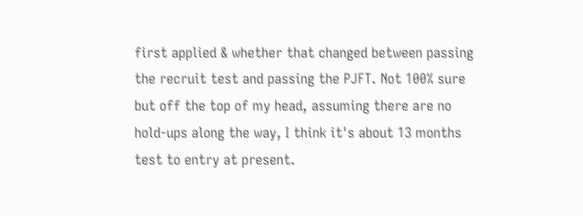first applied & whether that changed between passing the recruit test and passing the PJFT. Not 100% sure but off the top of my head, assuming there are no hold-ups along the way, I think it's about 13 months test to entry at present.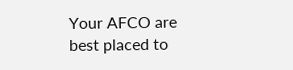Your AFCO are best placed to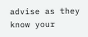advise as they know your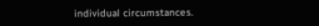individual circumstances.